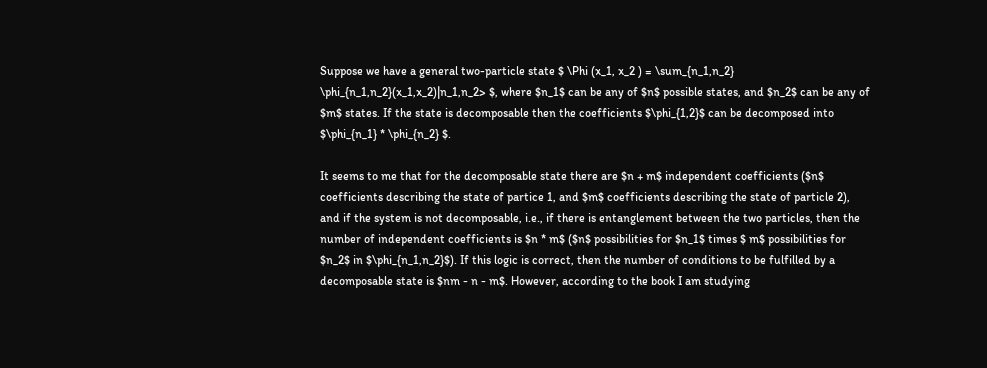Suppose we have a general two-particle state $ \Phi (x_1, x_2 ) = \sum_{n_1,n_2} \phi_{n_1,n_2}(x_1,x_2)|n_1,n_2> $, where $n_1$ can be any of $n$ possible states, and $n_2$ can be any of $m$ states. If the state is decomposable then the coefficients $\phi_{1,2}$ can be decomposed into $\phi_{n_1} * \phi_{n_2} $.

It seems to me that for the decomposable state there are $n + m$ independent coefficients ($n$ coefficients describing the state of partice 1, and $m$ coefficients describing the state of particle 2), and if the system is not decomposable, i.e., if there is entanglement between the two particles, then the number of independent coefficients is $n * m$ ($n$ possibilities for $n_1$ times $ m$ possibilities for $n_2$ in $\phi_{n_1,n_2}$). If this logic is correct, then the number of conditions to be fulfilled by a decomposable state is $nm - n - m$. However, according to the book I am studying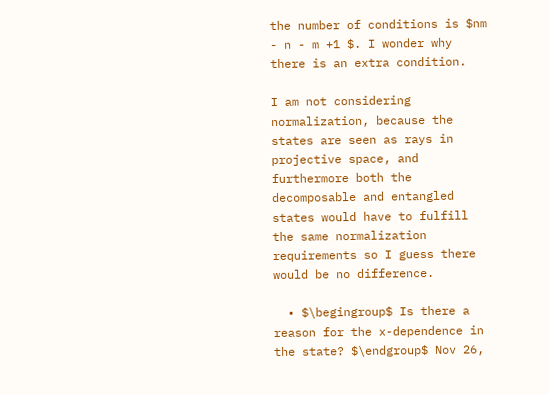the number of conditions is $nm - n - m +1 $. I wonder why there is an extra condition.

I am not considering normalization, because the states are seen as rays in projective space, and furthermore both the decomposable and entangled states would have to fulfill the same normalization requirements so I guess there would be no difference.

  • $\begingroup$ Is there a reason for the x-dependence in the state? $\endgroup$ Nov 26,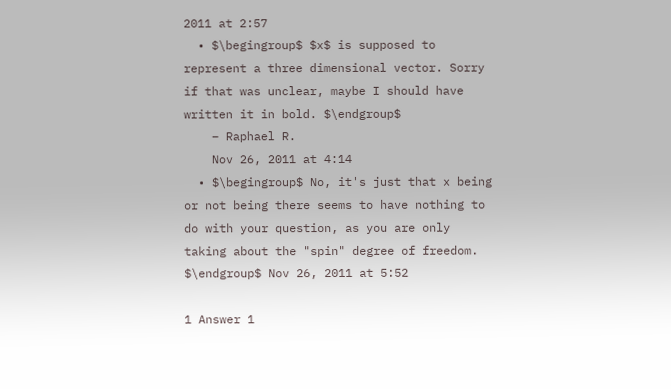2011 at 2:57
  • $\begingroup$ $x$ is supposed to represent a three dimensional vector. Sorry if that was unclear, maybe I should have written it in bold. $\endgroup$
    – Raphael R.
    Nov 26, 2011 at 4:14
  • $\begingroup$ No, it's just that x being or not being there seems to have nothing to do with your question, as you are only taking about the "spin" degree of freedom. $\endgroup$ Nov 26, 2011 at 5:52

1 Answer 1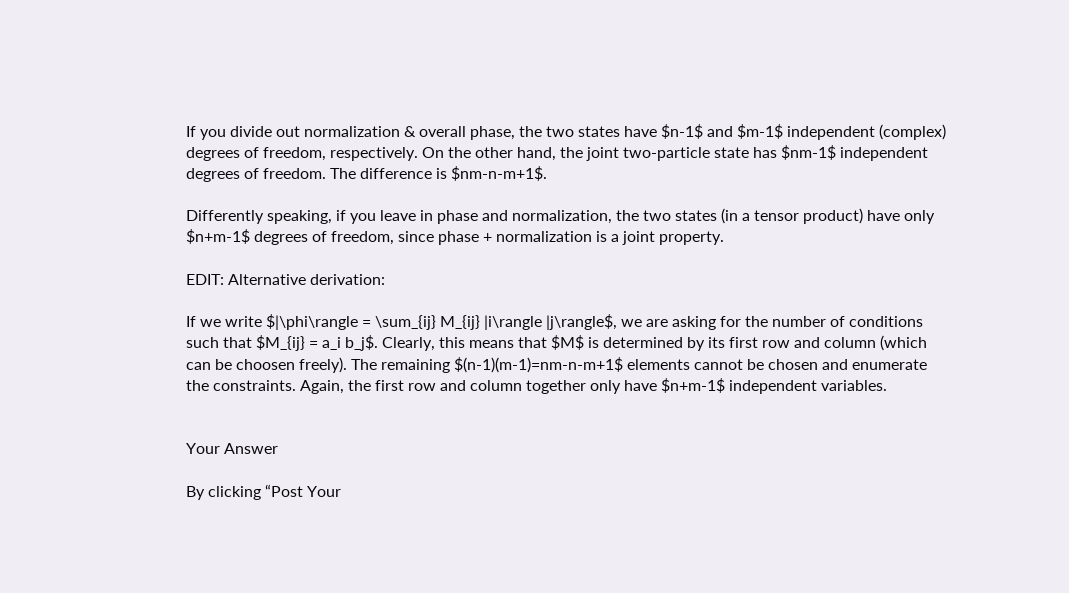If you divide out normalization & overall phase, the two states have $n-1$ and $m-1$ independent (complex) degrees of freedom, respectively. On the other hand, the joint two-particle state has $nm-1$ independent degrees of freedom. The difference is $nm-n-m+1$.

Differently speaking, if you leave in phase and normalization, the two states (in a tensor product) have only $n+m-1$ degrees of freedom, since phase + normalization is a joint property.

EDIT: Alternative derivation:

If we write $|\phi\rangle = \sum_{ij} M_{ij} |i\rangle |j\rangle$, we are asking for the number of conditions such that $M_{ij} = a_i b_j$. Clearly, this means that $M$ is determined by its first row and column (which can be choosen freely). The remaining $(n-1)(m-1)=nm-n-m+1$ elements cannot be chosen and enumerate the constraints. Again, the first row and column together only have $n+m-1$ independent variables.


Your Answer

By clicking “Post Your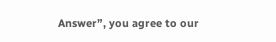Answer”, you agree to our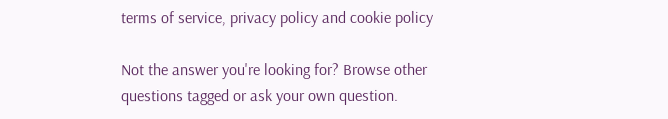terms of service, privacy policy and cookie policy

Not the answer you're looking for? Browse other questions tagged or ask your own question.